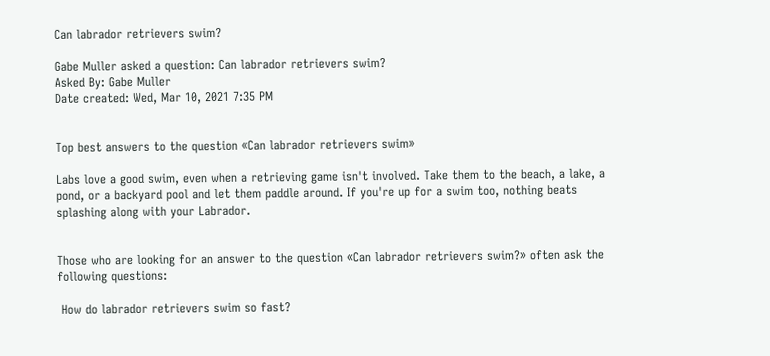Can labrador retrievers swim?

Gabe Muller asked a question: Can labrador retrievers swim?
Asked By: Gabe Muller
Date created: Wed, Mar 10, 2021 7:35 PM


Top best answers to the question «Can labrador retrievers swim»

Labs love a good swim, even when a retrieving game isn't involved. Take them to the beach, a lake, a pond, or a backyard pool and let them paddle around. If you're up for a swim too, nothing beats splashing along with your Labrador.


Those who are looking for an answer to the question «Can labrador retrievers swim?» often ask the following questions:

 How do labrador retrievers swim so fast?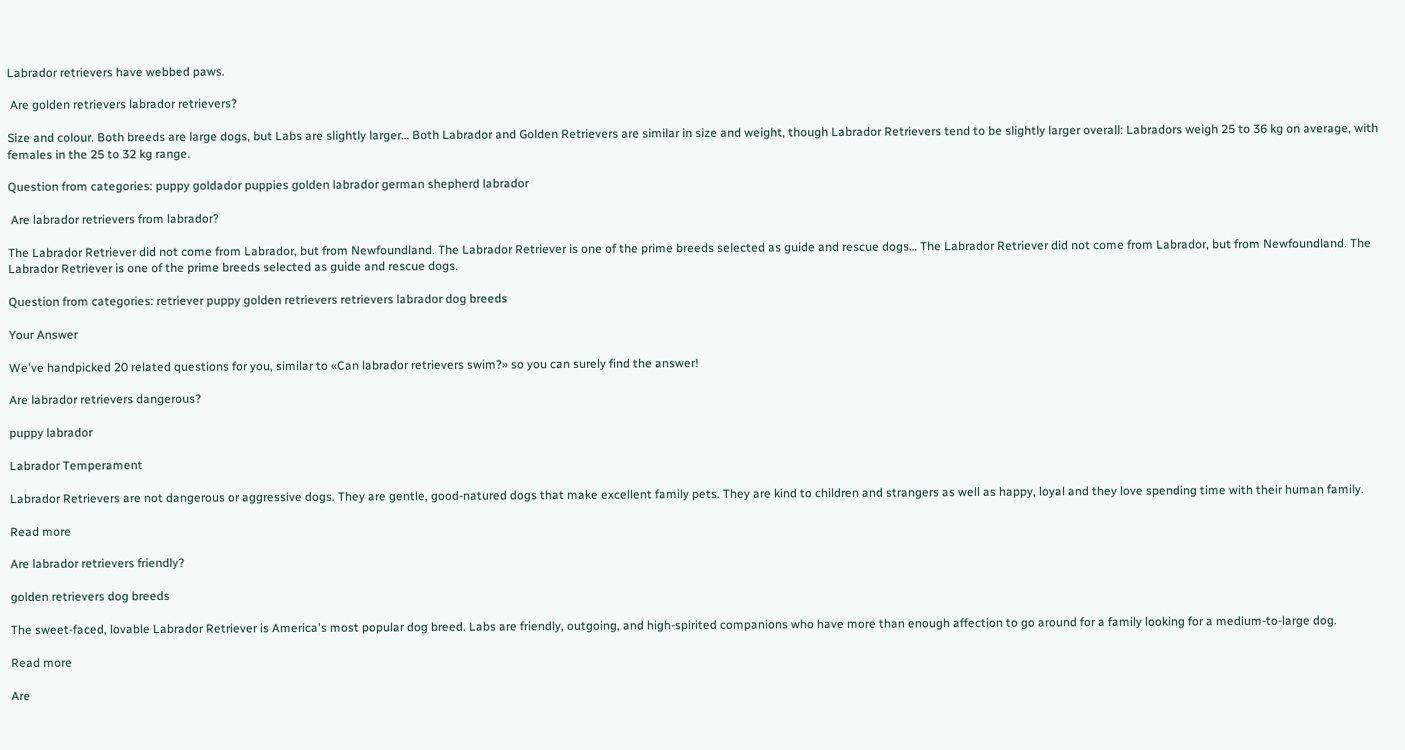Labrador retrievers have webbed paws.

 Are golden retrievers labrador retrievers?

Size and colour. Both breeds are large dogs, but Labs are slightly larger… Both Labrador and Golden Retrievers are similar in size and weight, though Labrador Retrievers tend to be slightly larger overall: Labradors weigh 25 to 36 kg on average, with females in the 25 to 32 kg range.

Question from categories: puppy goldador puppies golden labrador german shepherd labrador

 Are labrador retrievers from labrador?

The Labrador Retriever did not come from Labrador, but from Newfoundland. The Labrador Retriever is one of the prime breeds selected as guide and rescue dogs… The Labrador Retriever did not come from Labrador, but from Newfoundland. The Labrador Retriever is one of the prime breeds selected as guide and rescue dogs.

Question from categories: retriever puppy golden retrievers retrievers labrador dog breeds

Your Answer

We've handpicked 20 related questions for you, similar to «Can labrador retrievers swim?» so you can surely find the answer!

Are labrador retrievers dangerous?

puppy labrador

Labrador Temperament

Labrador Retrievers are not dangerous or aggressive dogs. They are gentle, good-natured dogs that make excellent family pets. They are kind to children and strangers as well as happy, loyal and they love spending time with their human family.

Read more

Are labrador retrievers friendly?

golden retrievers dog breeds

The sweet-faced, lovable Labrador Retriever is America's most popular dog breed. Labs are friendly, outgoing, and high-spirited companions who have more than enough affection to go around for a family looking for a medium-to-large dog.

Read more

Are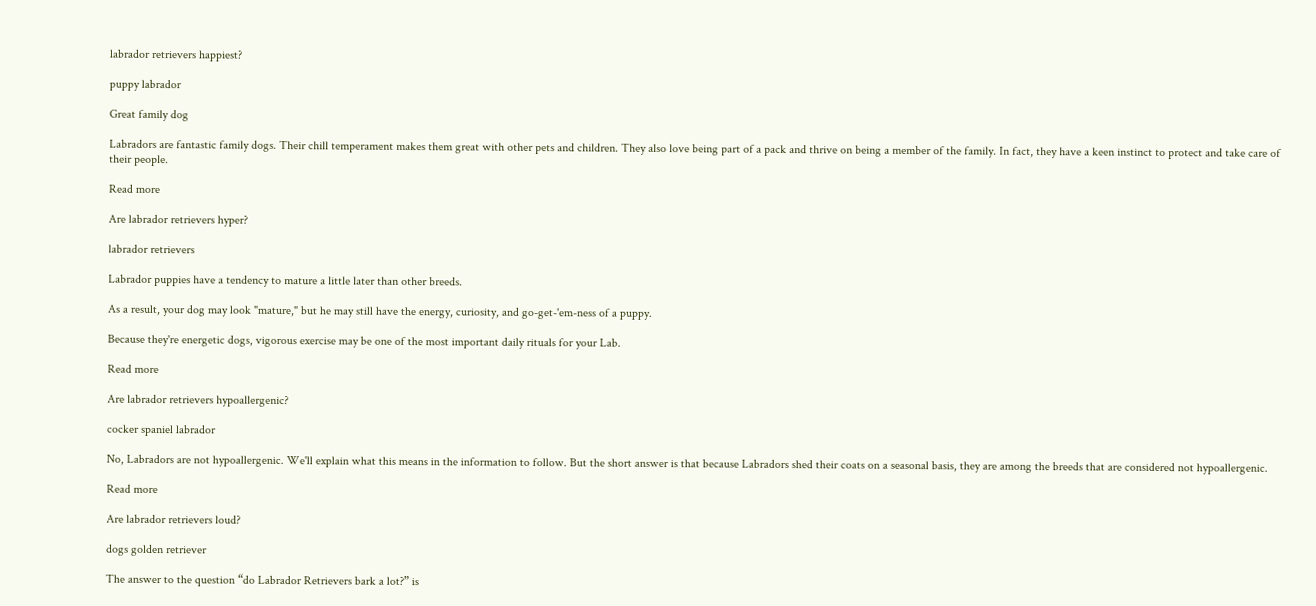labrador retrievers happiest?

puppy labrador

Great family dog

Labradors are fantastic family dogs. Their chill temperament makes them great with other pets and children. They also love being part of a pack and thrive on being a member of the family. In fact, they have a keen instinct to protect and take care of their people.

Read more

Are labrador retrievers hyper?

labrador retrievers

Labrador puppies have a tendency to mature a little later than other breeds.

As a result, your dog may look "mature," but he may still have the energy, curiosity, and go-get-'em-ness of a puppy.

Because they're energetic dogs, vigorous exercise may be one of the most important daily rituals for your Lab.

Read more

Are labrador retrievers hypoallergenic?

cocker spaniel labrador

No, Labradors are not hypoallergenic. We'll explain what this means in the information to follow. But the short answer is that because Labradors shed their coats on a seasonal basis, they are among the breeds that are considered not hypoallergenic.

Read more

Are labrador retrievers loud?

dogs golden retriever

The answer to the question “do Labrador Retrievers bark a lot?” is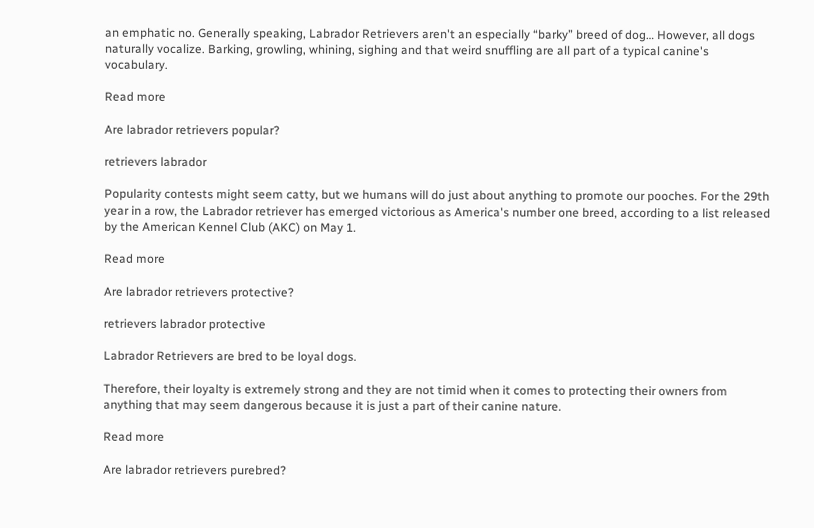an emphatic no. Generally speaking, Labrador Retrievers aren't an especially “barky” breed of dog… However, all dogs naturally vocalize. Barking, growling, whining, sighing and that weird snuffling are all part of a typical canine's vocabulary.

Read more

Are labrador retrievers popular?

retrievers labrador

Popularity contests might seem catty, but we humans will do just about anything to promote our pooches. For the 29th year in a row, the Labrador retriever has emerged victorious as America's number one breed, according to a list released by the American Kennel Club (AKC) on May 1.

Read more

Are labrador retrievers protective?

retrievers labrador protective

Labrador Retrievers are bred to be loyal dogs.

Therefore, their loyalty is extremely strong and they are not timid when it comes to protecting their owners from anything that may seem dangerous because it is just a part of their canine nature.

Read more

Are labrador retrievers purebred?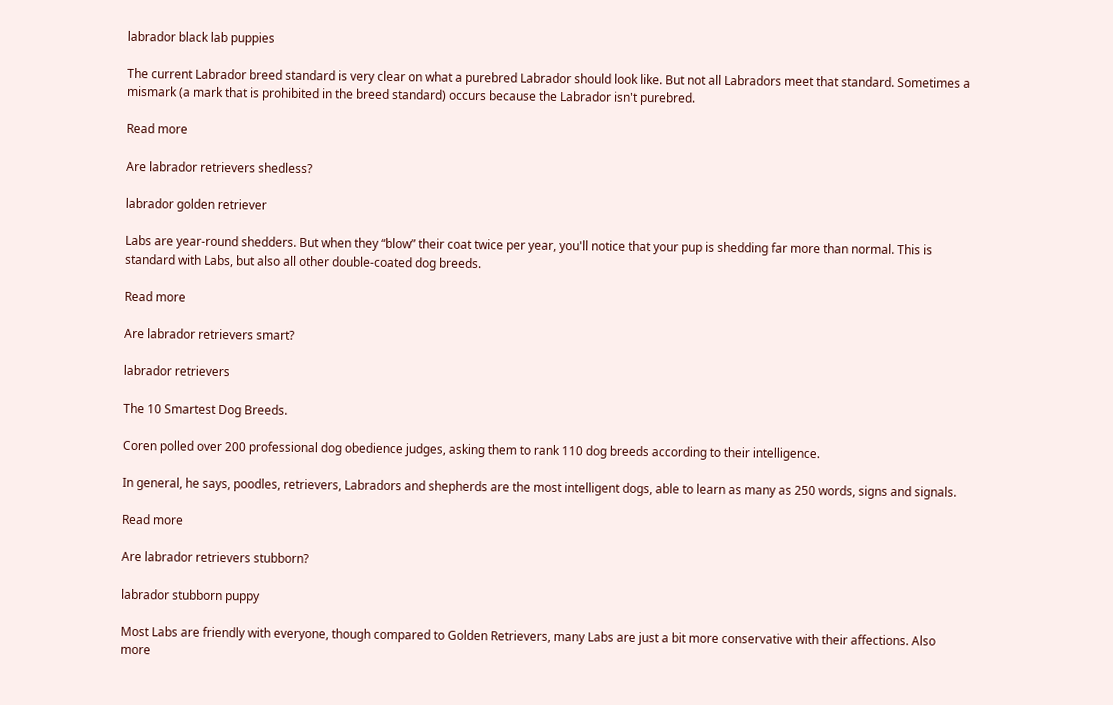labrador black lab puppies

The current Labrador breed standard is very clear on what a purebred Labrador should look like. But not all Labradors meet that standard. Sometimes a mismark (a mark that is prohibited in the breed standard) occurs because the Labrador isn't purebred.

Read more

Are labrador retrievers shedless?

labrador golden retriever

Labs are year-round shedders. But when they “blow” their coat twice per year, you'll notice that your pup is shedding far more than normal. This is standard with Labs, but also all other double-coated dog breeds.

Read more

Are labrador retrievers smart?

labrador retrievers

The 10 Smartest Dog Breeds.

Coren polled over 200 professional dog obedience judges, asking them to rank 110 dog breeds according to their intelligence.

In general, he says, poodles, retrievers, Labradors and shepherds are the most intelligent dogs, able to learn as many as 250 words, signs and signals.

Read more

Are labrador retrievers stubborn?

labrador stubborn puppy

Most Labs are friendly with everyone, though compared to Golden Retrievers, many Labs are just a bit more conservative with their affections. Also more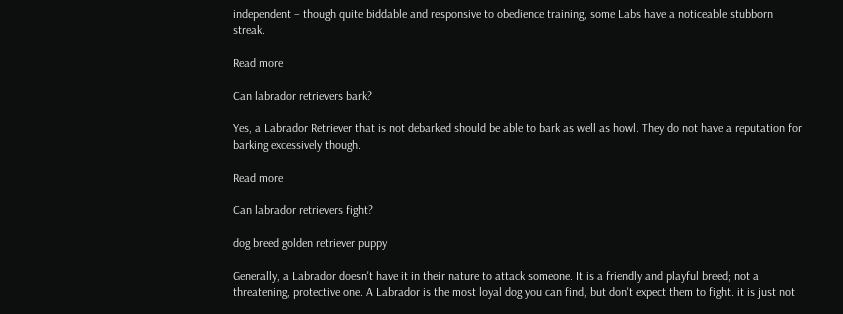independent – though quite biddable and responsive to obedience training, some Labs have a noticeable stubborn streak.

Read more

Can labrador retrievers bark?

Yes, a Labrador Retriever that is not debarked should be able to bark as well as howl. They do not have a reputation for barking excessively though.

Read more

Can labrador retrievers fight?

dog breed golden retriever puppy

Generally, a Labrador doesn't have it in their nature to attack someone. It is a friendly and playful breed; not a threatening, protective one. A Labrador is the most loyal dog you can find, but don't expect them to fight. it is just not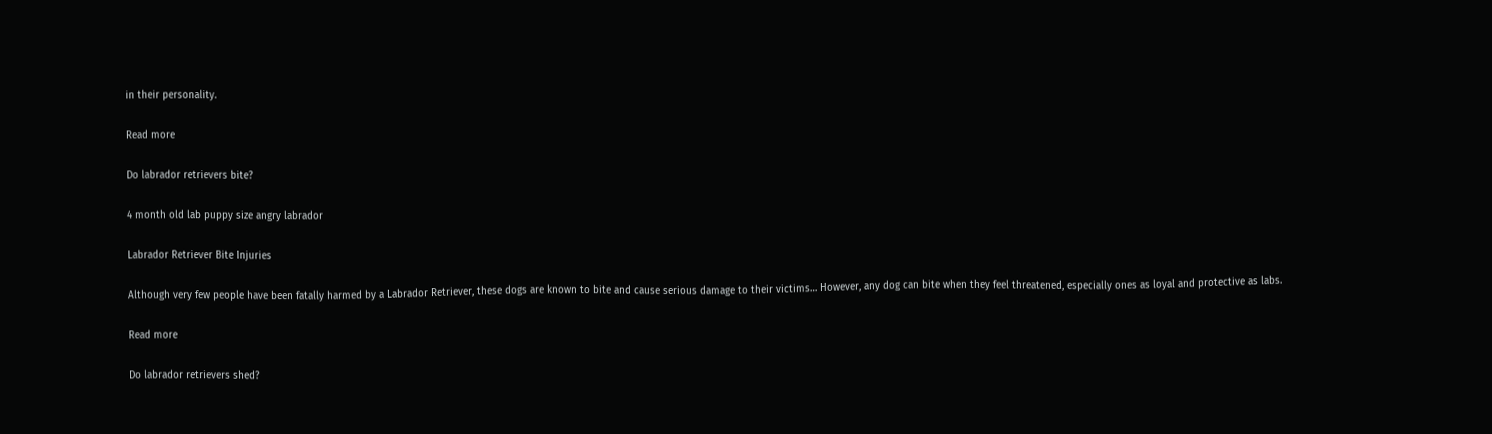in their personality.

Read more

Do labrador retrievers bite?

4 month old lab puppy size angry labrador

Labrador Retriever Bite Injuries

Although very few people have been fatally harmed by a Labrador Retriever, these dogs are known to bite and cause serious damage to their victims… However, any dog can bite when they feel threatened, especially ones as loyal and protective as labs.

Read more

Do labrador retrievers shed?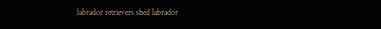labrador retrievers shed labrador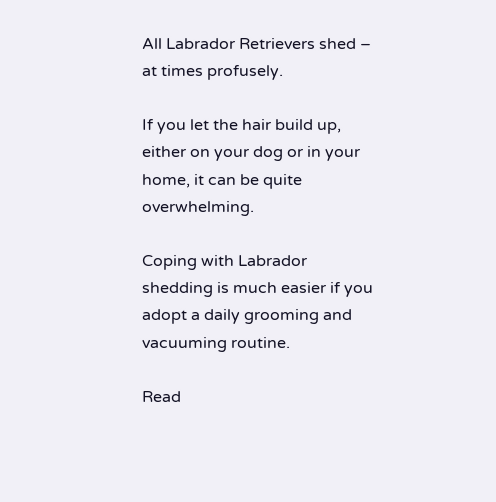All Labrador Retrievers shed – at times profusely.

If you let the hair build up, either on your dog or in your home, it can be quite overwhelming.

Coping with Labrador shedding is much easier if you adopt a daily grooming and vacuuming routine.

Read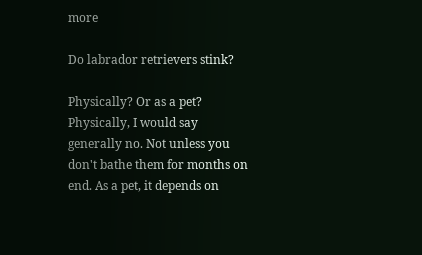more

Do labrador retrievers stink?

Physically? Or as a pet? Physically, I would say generally no. Not unless you don't bathe them for months on end. As a pet, it depends on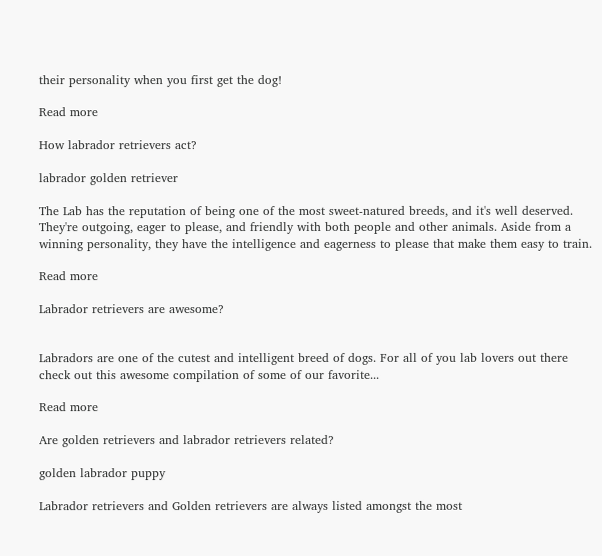their personality when you first get the dog!

Read more

How labrador retrievers act?

labrador golden retriever

The Lab has the reputation of being one of the most sweet-natured breeds, and it's well deserved. They're outgoing, eager to please, and friendly with both people and other animals. Aside from a winning personality, they have the intelligence and eagerness to please that make them easy to train.

Read more

Labrador retrievers are awesome?


Labradors are one of the cutest and intelligent breed of dogs. For all of you lab lovers out there check out this awesome compilation of some of our favorite...

Read more

Are golden retrievers and labrador retrievers related?

golden labrador puppy

Labrador retrievers and Golden retrievers are always listed amongst the most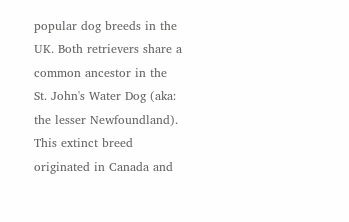popular dog breeds in the UK. Both retrievers share a common ancestor in the St. John's Water Dog (aka: the lesser Newfoundland). This extinct breed originated in Canada and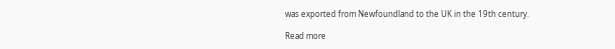was exported from Newfoundland to the UK in the 19th century.

Read more